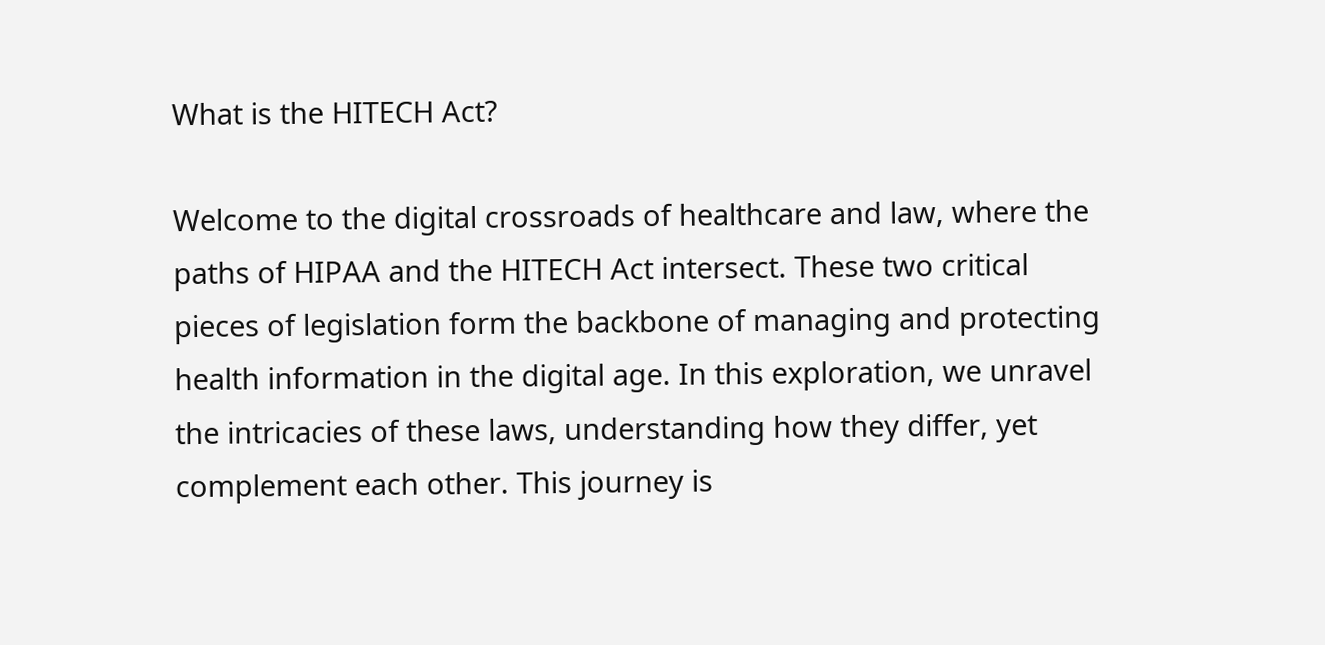What is the HITECH Act?

Welcome to the digital crossroads of healthcare and law, where the paths of HIPAA and the HITECH Act intersect. These two critical pieces of legislation form the backbone of managing and protecting health information in the digital age. In this exploration, we unravel the intricacies of these laws, understanding how they differ, yet complement each other. This journey is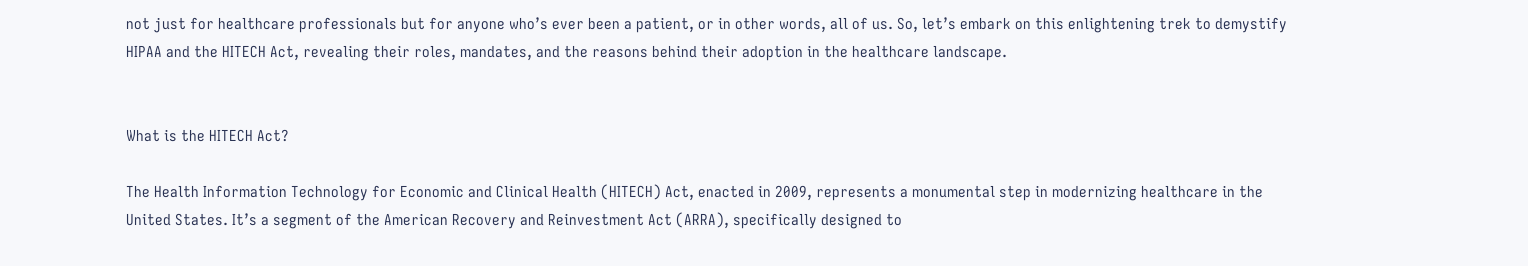not just for healthcare professionals but for anyone who’s ever been a patient, or in other words, all of us. So, let’s embark on this enlightening trek to demystify HIPAA and the HITECH Act, revealing their roles, mandates, and the reasons behind their adoption in the healthcare landscape.


What is the HITECH Act?

The Health Information Technology for Economic and Clinical Health (HITECH) Act, enacted in 2009, represents a monumental step in modernizing healthcare in the United States. It’s a segment of the American Recovery and Reinvestment Act (ARRA), specifically designed to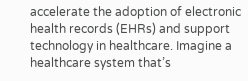accelerate the adoption of electronic health records (EHRs) and support technology in healthcare. Imagine a healthcare system that’s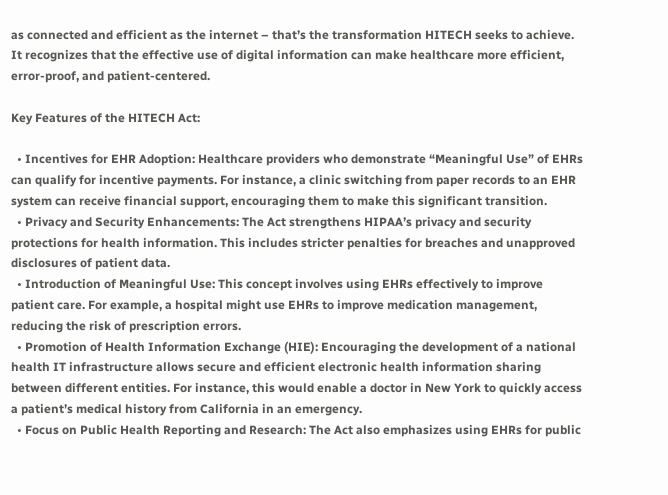as connected and efficient as the internet – that’s the transformation HITECH seeks to achieve. It recognizes that the effective use of digital information can make healthcare more efficient, error-proof, and patient-centered.

Key Features of the HITECH Act:

  • Incentives for EHR Adoption: Healthcare providers who demonstrate “Meaningful Use” of EHRs can qualify for incentive payments. For instance, a clinic switching from paper records to an EHR system can receive financial support, encouraging them to make this significant transition.
  • Privacy and Security Enhancements: The Act strengthens HIPAA’s privacy and security protections for health information. This includes stricter penalties for breaches and unapproved disclosures of patient data.
  • Introduction of Meaningful Use: This concept involves using EHRs effectively to improve patient care. For example, a hospital might use EHRs to improve medication management, reducing the risk of prescription errors.
  • Promotion of Health Information Exchange (HIE): Encouraging the development of a national health IT infrastructure allows secure and efficient electronic health information sharing between different entities. For instance, this would enable a doctor in New York to quickly access a patient’s medical history from California in an emergency.
  • Focus on Public Health Reporting and Research: The Act also emphasizes using EHRs for public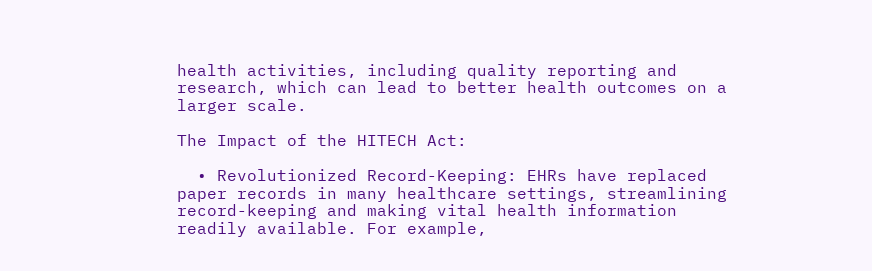health activities, including quality reporting and research, which can lead to better health outcomes on a larger scale.

The Impact of the HITECH Act:

  • Revolutionized Record-Keeping: EHRs have replaced paper records in many healthcare settings, streamlining record-keeping and making vital health information readily available. For example,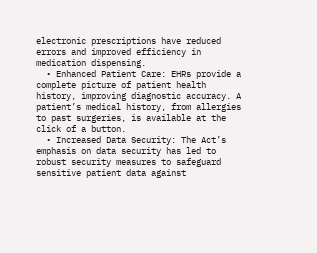electronic prescriptions have reduced errors and improved efficiency in medication dispensing.
  • Enhanced Patient Care: EHRs provide a complete picture of patient health history, improving diagnostic accuracy. A patient’s medical history, from allergies to past surgeries, is available at the click of a button.
  • Increased Data Security: The Act’s emphasis on data security has led to robust security measures to safeguard sensitive patient data against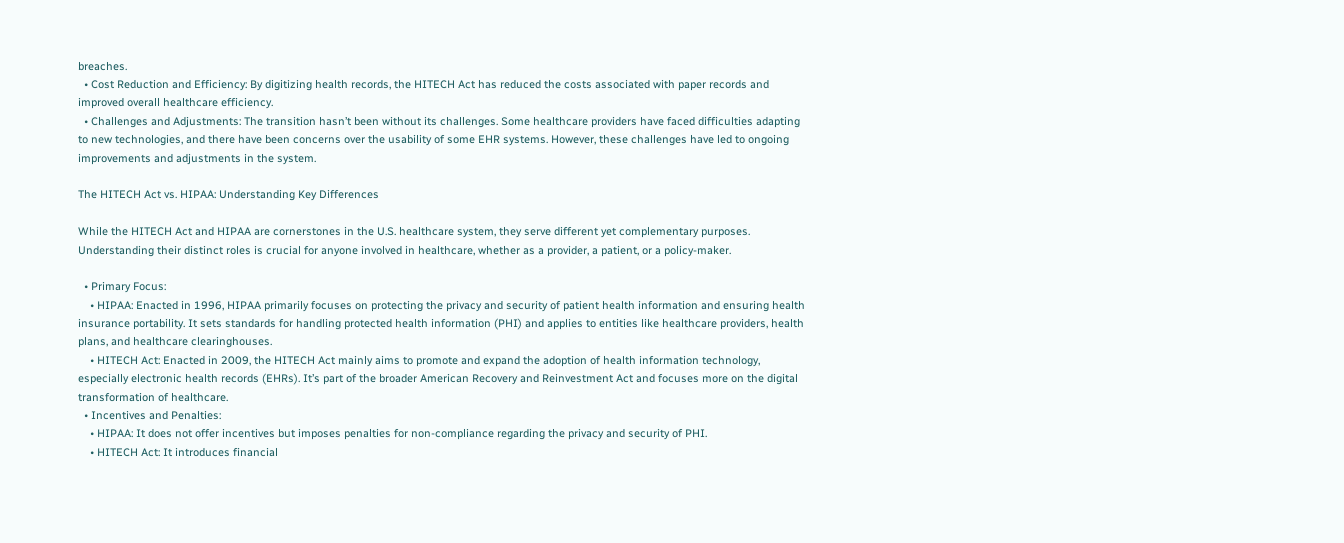breaches.
  • Cost Reduction and Efficiency: By digitizing health records, the HITECH Act has reduced the costs associated with paper records and improved overall healthcare efficiency.
  • Challenges and Adjustments: The transition hasn’t been without its challenges. Some healthcare providers have faced difficulties adapting to new technologies, and there have been concerns over the usability of some EHR systems. However, these challenges have led to ongoing improvements and adjustments in the system.

The HITECH Act vs. HIPAA: Understanding Key Differences

While the HITECH Act and HIPAA are cornerstones in the U.S. healthcare system, they serve different yet complementary purposes. Understanding their distinct roles is crucial for anyone involved in healthcare, whether as a provider, a patient, or a policy-maker.

  • Primary Focus:
    • HIPAA: Enacted in 1996, HIPAA primarily focuses on protecting the privacy and security of patient health information and ensuring health insurance portability. It sets standards for handling protected health information (PHI) and applies to entities like healthcare providers, health plans, and healthcare clearinghouses.
    • HITECH Act: Enacted in 2009, the HITECH Act mainly aims to promote and expand the adoption of health information technology, especially electronic health records (EHRs). It’s part of the broader American Recovery and Reinvestment Act and focuses more on the digital transformation of healthcare.
  • Incentives and Penalties:
    • HIPAA: It does not offer incentives but imposes penalties for non-compliance regarding the privacy and security of PHI.
    • HITECH Act: It introduces financial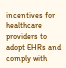incentives for healthcare providers to adopt EHRs and comply with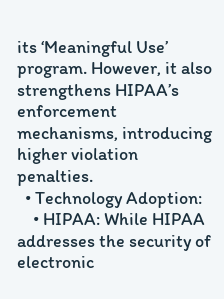its ‘Meaningful Use’ program. However, it also strengthens HIPAA’s enforcement mechanisms, introducing higher violation penalties.
  • Technology Adoption:
    • HIPAA: While HIPAA addresses the security of electronic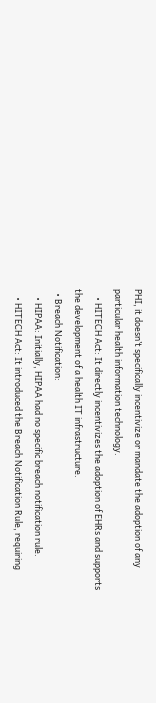PHI, it doesn’t specifically incentivize or mandate the adoption of any particular health information technology.
    • HITECH Act: It directly incentivizes the adoption of EHRs and supports the development of a health IT infrastructure.
  • Breach Notification:
    • HIPAA: Initially, HIPAA had no specific breach notification rule.
    • HITECH Act: It introduced the Breach Notification Rule, requiring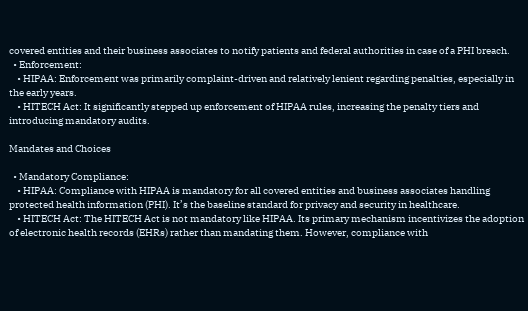covered entities and their business associates to notify patients and federal authorities in case of a PHI breach.
  • Enforcement:
    • HIPAA: Enforcement was primarily complaint-driven and relatively lenient regarding penalties, especially in the early years.
    • HITECH Act: It significantly stepped up enforcement of HIPAA rules, increasing the penalty tiers and introducing mandatory audits.

Mandates and Choices

  • Mandatory Compliance:
    • HIPAA: Compliance with HIPAA is mandatory for all covered entities and business associates handling protected health information (PHI). It’s the baseline standard for privacy and security in healthcare.
    • HITECH Act: The HITECH Act is not mandatory like HIPAA. Its primary mechanism incentivizes the adoption of electronic health records (EHRs) rather than mandating them. However, compliance with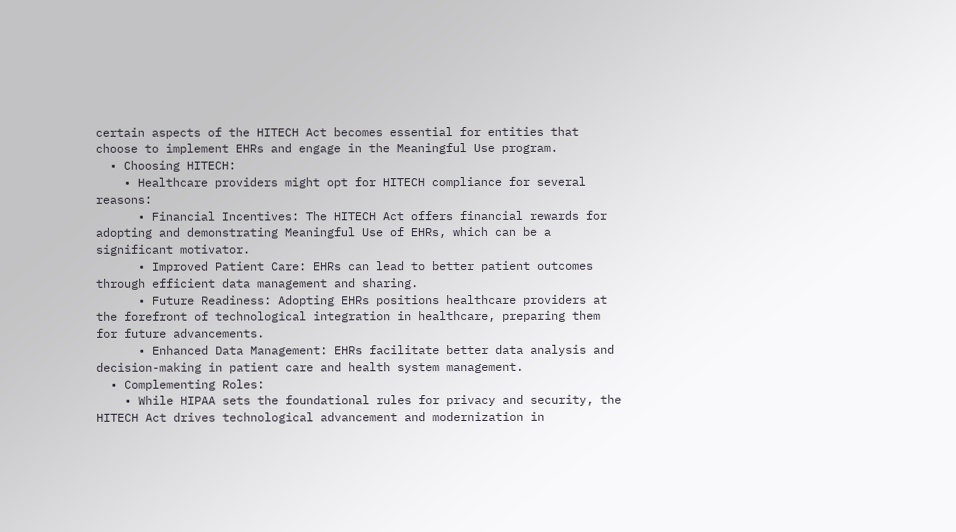certain aspects of the HITECH Act becomes essential for entities that choose to implement EHRs and engage in the Meaningful Use program.
  • Choosing HITECH:
    • Healthcare providers might opt for HITECH compliance for several reasons:
      • Financial Incentives: The HITECH Act offers financial rewards for adopting and demonstrating Meaningful Use of EHRs, which can be a significant motivator.
      • Improved Patient Care: EHRs can lead to better patient outcomes through efficient data management and sharing.
      • Future Readiness: Adopting EHRs positions healthcare providers at the forefront of technological integration in healthcare, preparing them for future advancements.
      • Enhanced Data Management: EHRs facilitate better data analysis and decision-making in patient care and health system management.
  • Complementing Roles:
    • While HIPAA sets the foundational rules for privacy and security, the HITECH Act drives technological advancement and modernization in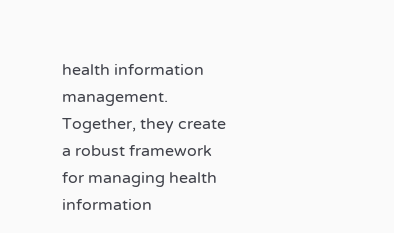health information management. Together, they create a robust framework for managing health information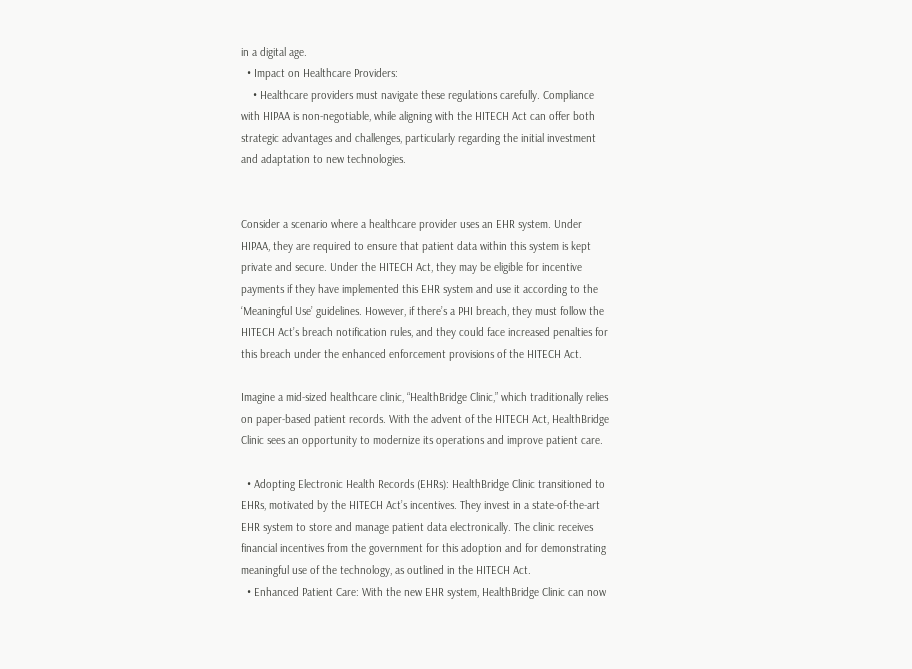in a digital age.
  • Impact on Healthcare Providers:
    • Healthcare providers must navigate these regulations carefully. Compliance with HIPAA is non-negotiable, while aligning with the HITECH Act can offer both strategic advantages and challenges, particularly regarding the initial investment and adaptation to new technologies.


Consider a scenario where a healthcare provider uses an EHR system. Under HIPAA, they are required to ensure that patient data within this system is kept private and secure. Under the HITECH Act, they may be eligible for incentive payments if they have implemented this EHR system and use it according to the ‘Meaningful Use’ guidelines. However, if there’s a PHI breach, they must follow the HITECH Act’s breach notification rules, and they could face increased penalties for this breach under the enhanced enforcement provisions of the HITECH Act.

Imagine a mid-sized healthcare clinic, “HealthBridge Clinic,” which traditionally relies on paper-based patient records. With the advent of the HITECH Act, HealthBridge Clinic sees an opportunity to modernize its operations and improve patient care.

  • Adopting Electronic Health Records (EHRs): HealthBridge Clinic transitioned to EHRs, motivated by the HITECH Act’s incentives. They invest in a state-of-the-art EHR system to store and manage patient data electronically. The clinic receives financial incentives from the government for this adoption and for demonstrating meaningful use of the technology, as outlined in the HITECH Act.
  • Enhanced Patient Care: With the new EHR system, HealthBridge Clinic can now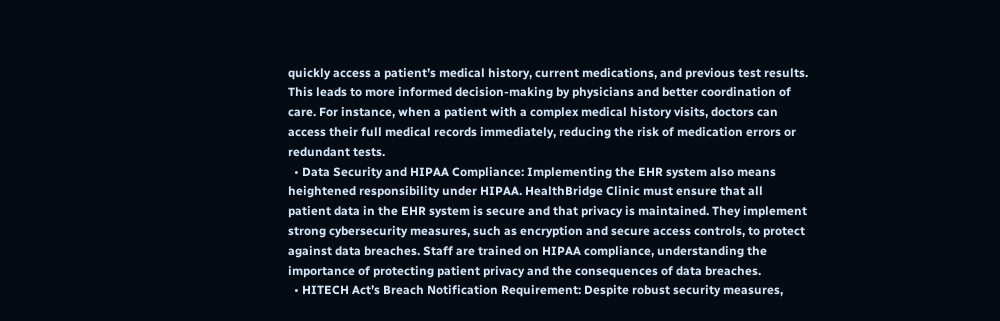quickly access a patient’s medical history, current medications, and previous test results. This leads to more informed decision-making by physicians and better coordination of care. For instance, when a patient with a complex medical history visits, doctors can access their full medical records immediately, reducing the risk of medication errors or redundant tests.
  • Data Security and HIPAA Compliance: Implementing the EHR system also means heightened responsibility under HIPAA. HealthBridge Clinic must ensure that all patient data in the EHR system is secure and that privacy is maintained. They implement strong cybersecurity measures, such as encryption and secure access controls, to protect against data breaches. Staff are trained on HIPAA compliance, understanding the importance of protecting patient privacy and the consequences of data breaches.
  • HITECH Act’s Breach Notification Requirement: Despite robust security measures,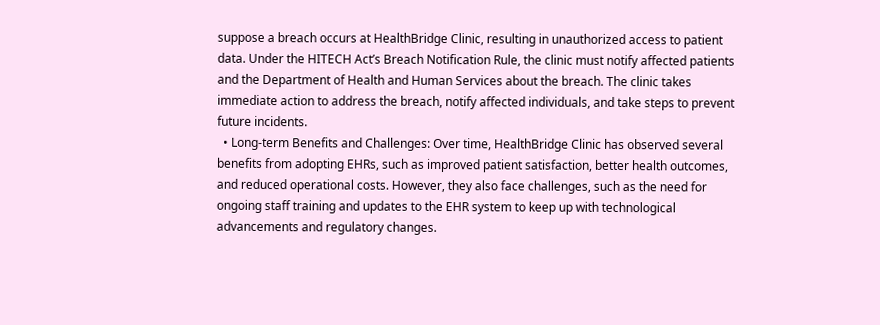suppose a breach occurs at HealthBridge Clinic, resulting in unauthorized access to patient data. Under the HITECH Act’s Breach Notification Rule, the clinic must notify affected patients and the Department of Health and Human Services about the breach. The clinic takes immediate action to address the breach, notify affected individuals, and take steps to prevent future incidents.
  • Long-term Benefits and Challenges: Over time, HealthBridge Clinic has observed several benefits from adopting EHRs, such as improved patient satisfaction, better health outcomes, and reduced operational costs. However, they also face challenges, such as the need for ongoing staff training and updates to the EHR system to keep up with technological advancements and regulatory changes.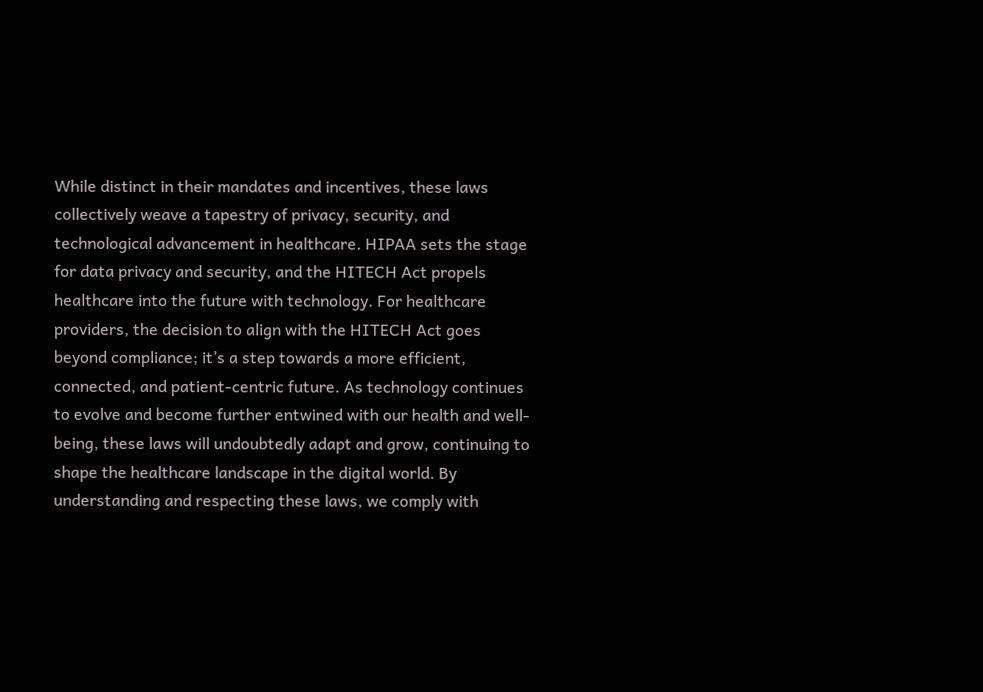While distinct in their mandates and incentives, these laws collectively weave a tapestry of privacy, security, and technological advancement in healthcare. HIPAA sets the stage for data privacy and security, and the HITECH Act propels healthcare into the future with technology. For healthcare providers, the decision to align with the HITECH Act goes beyond compliance; it’s a step towards a more efficient, connected, and patient-centric future. As technology continues to evolve and become further entwined with our health and well-being, these laws will undoubtedly adapt and grow, continuing to shape the healthcare landscape in the digital world. By understanding and respecting these laws, we comply with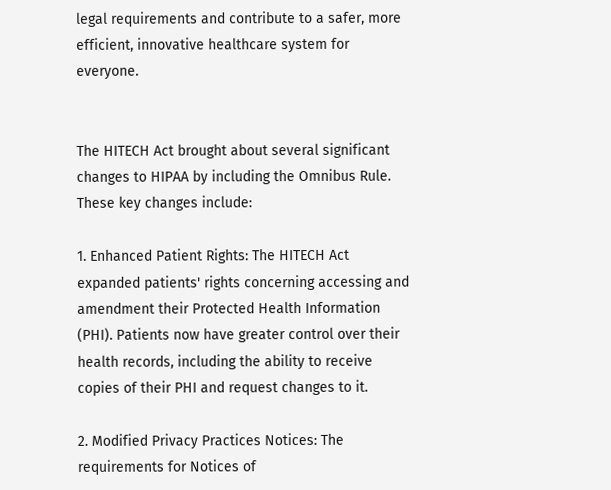legal requirements and contribute to a safer, more efficient, innovative healthcare system for everyone.


The HITECH Act brought about several significant changes to HIPAA by including the Omnibus Rule. These key changes include:

1. Enhanced Patient Rights: The HITECH Act expanded patients' rights concerning accessing and amendment their Protected Health Information (PHI). Patients now have greater control over their health records, including the ability to receive copies of their PHI and request changes to it.

2. Modified Privacy Practices Notices: The requirements for Notices of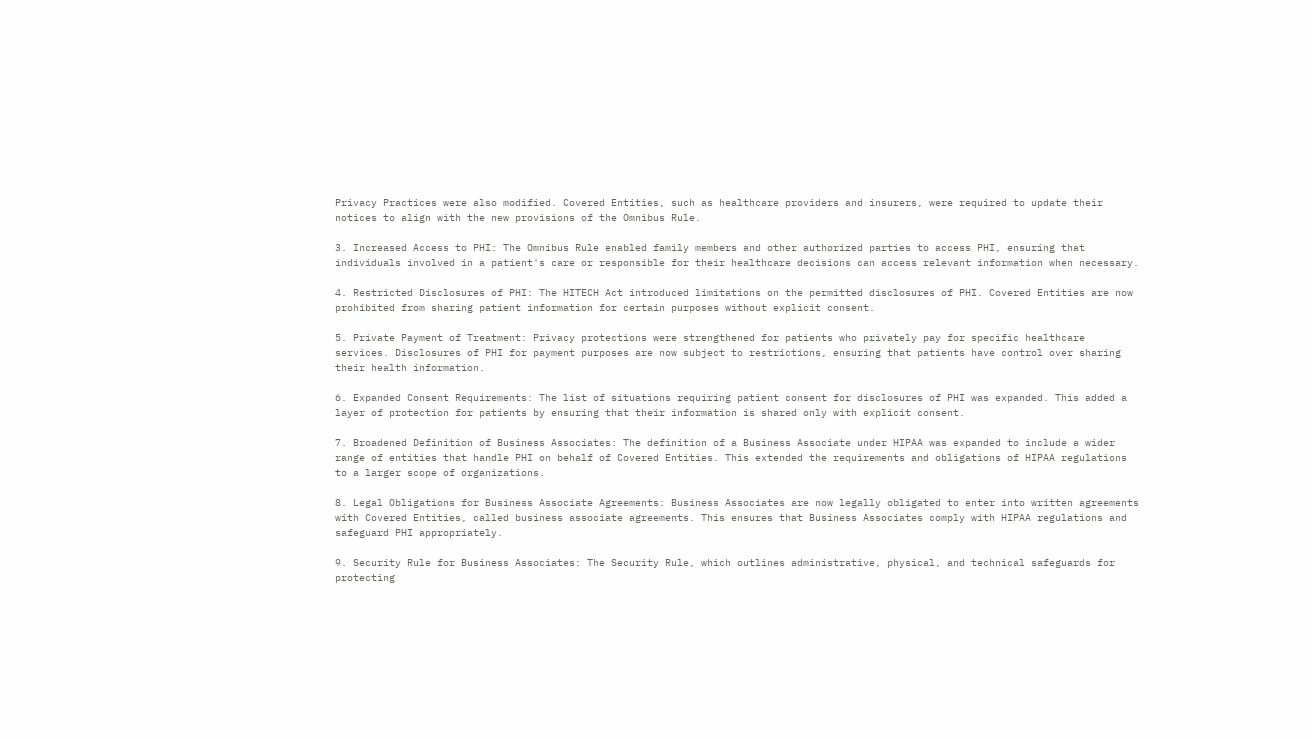Privacy Practices were also modified. Covered Entities, such as healthcare providers and insurers, were required to update their notices to align with the new provisions of the Omnibus Rule.

3. Increased Access to PHI: The Omnibus Rule enabled family members and other authorized parties to access PHI, ensuring that individuals involved in a patient's care or responsible for their healthcare decisions can access relevant information when necessary.

4. Restricted Disclosures of PHI: The HITECH Act introduced limitations on the permitted disclosures of PHI. Covered Entities are now prohibited from sharing patient information for certain purposes without explicit consent.

5. Private Payment of Treatment: Privacy protections were strengthened for patients who privately pay for specific healthcare services. Disclosures of PHI for payment purposes are now subject to restrictions, ensuring that patients have control over sharing their health information.

6. Expanded Consent Requirements: The list of situations requiring patient consent for disclosures of PHI was expanded. This added a layer of protection for patients by ensuring that their information is shared only with explicit consent.

7. Broadened Definition of Business Associates: The definition of a Business Associate under HIPAA was expanded to include a wider range of entities that handle PHI on behalf of Covered Entities. This extended the requirements and obligations of HIPAA regulations to a larger scope of organizations.

8. Legal Obligations for Business Associate Agreements: Business Associates are now legally obligated to enter into written agreements with Covered Entities, called business associate agreements. This ensures that Business Associates comply with HIPAA regulations and safeguard PHI appropriately.

9. Security Rule for Business Associates: The Security Rule, which outlines administrative, physical, and technical safeguards for protecting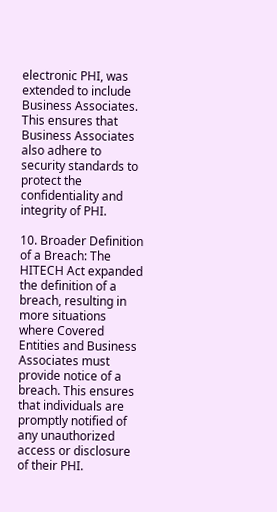electronic PHI, was extended to include Business Associates. This ensures that Business Associates also adhere to security standards to protect the confidentiality and integrity of PHI.

10. Broader Definition of a Breach: The HITECH Act expanded the definition of a breach, resulting in more situations where Covered Entities and Business Associates must provide notice of a breach. This ensures that individuals are promptly notified of any unauthorized access or disclosure of their PHI.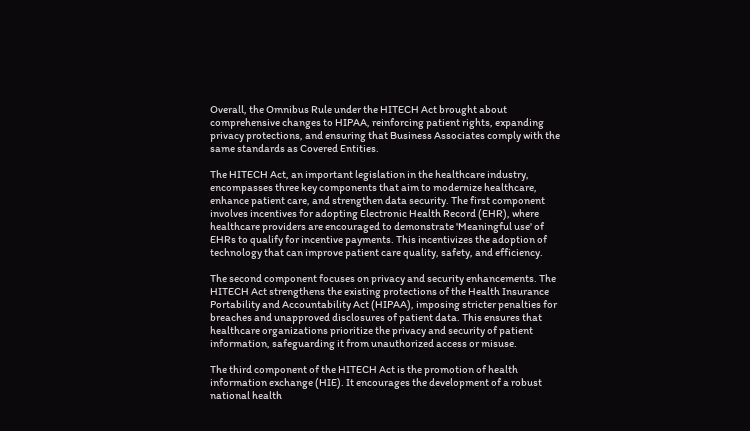Overall, the Omnibus Rule under the HITECH Act brought about comprehensive changes to HIPAA, reinforcing patient rights, expanding privacy protections, and ensuring that Business Associates comply with the same standards as Covered Entities.

The HITECH Act, an important legislation in the healthcare industry, encompasses three key components that aim to modernize healthcare, enhance patient care, and strengthen data security. The first component involves incentives for adopting Electronic Health Record (EHR), where healthcare providers are encouraged to demonstrate 'Meaningful use' of EHRs to qualify for incentive payments. This incentivizes the adoption of technology that can improve patient care quality, safety, and efficiency.

The second component focuses on privacy and security enhancements. The HITECH Act strengthens the existing protections of the Health Insurance Portability and Accountability Act (HIPAA), imposing stricter penalties for breaches and unapproved disclosures of patient data. This ensures that healthcare organizations prioritize the privacy and security of patient information, safeguarding it from unauthorized access or misuse.

The third component of the HITECH Act is the promotion of health information exchange (HIE). It encourages the development of a robust national health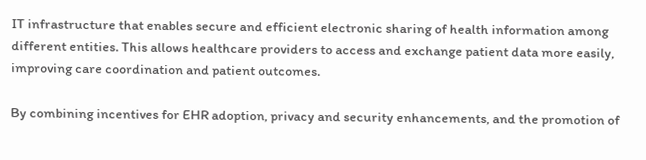IT infrastructure that enables secure and efficient electronic sharing of health information among different entities. This allows healthcare providers to access and exchange patient data more easily, improving care coordination and patient outcomes.

By combining incentives for EHR adoption, privacy and security enhancements, and the promotion of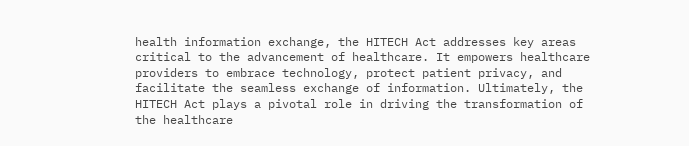health information exchange, the HITECH Act addresses key areas critical to the advancement of healthcare. It empowers healthcare providers to embrace technology, protect patient privacy, and facilitate the seamless exchange of information. Ultimately, the HITECH Act plays a pivotal role in driving the transformation of the healthcare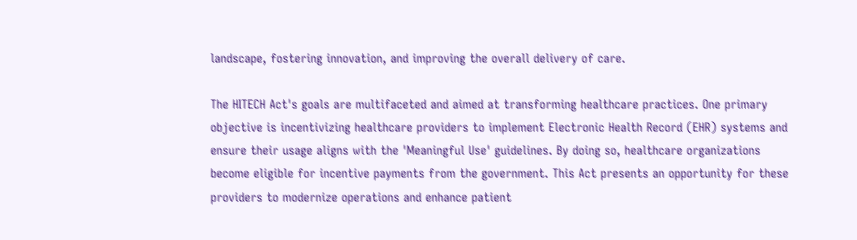landscape, fostering innovation, and improving the overall delivery of care.

The HITECH Act's goals are multifaceted and aimed at transforming healthcare practices. One primary objective is incentivizing healthcare providers to implement Electronic Health Record (EHR) systems and ensure their usage aligns with the 'Meaningful Use' guidelines. By doing so, healthcare organizations become eligible for incentive payments from the government. This Act presents an opportunity for these providers to modernize operations and enhance patient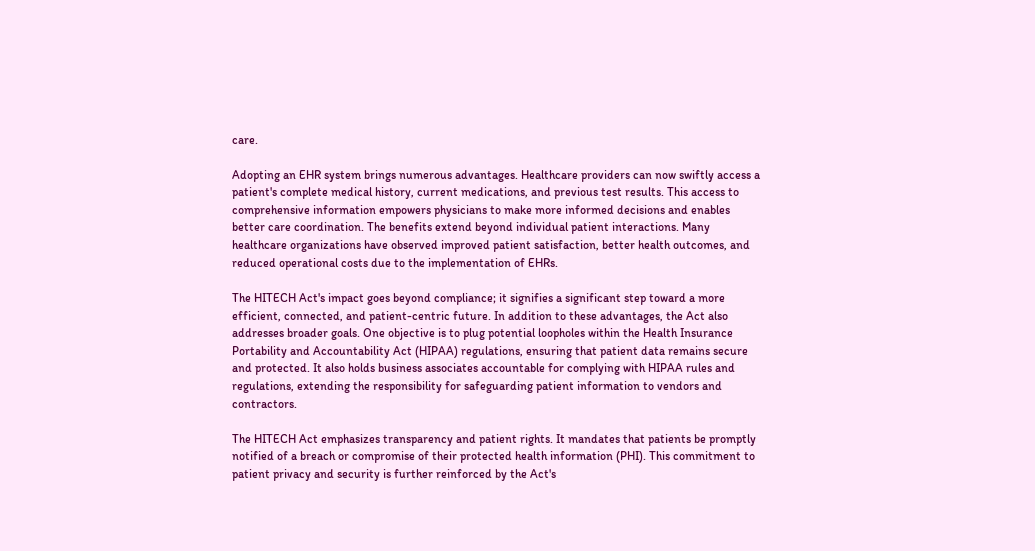care.

Adopting an EHR system brings numerous advantages. Healthcare providers can now swiftly access a patient's complete medical history, current medications, and previous test results. This access to comprehensive information empowers physicians to make more informed decisions and enables better care coordination. The benefits extend beyond individual patient interactions. Many healthcare organizations have observed improved patient satisfaction, better health outcomes, and reduced operational costs due to the implementation of EHRs.

The HITECH Act's impact goes beyond compliance; it signifies a significant step toward a more efficient, connected, and patient-centric future. In addition to these advantages, the Act also addresses broader goals. One objective is to plug potential loopholes within the Health Insurance Portability and Accountability Act (HIPAA) regulations, ensuring that patient data remains secure and protected. It also holds business associates accountable for complying with HIPAA rules and regulations, extending the responsibility for safeguarding patient information to vendors and contractors.

The HITECH Act emphasizes transparency and patient rights. It mandates that patients be promptly notified of a breach or compromise of their protected health information (PHI). This commitment to patient privacy and security is further reinforced by the Act's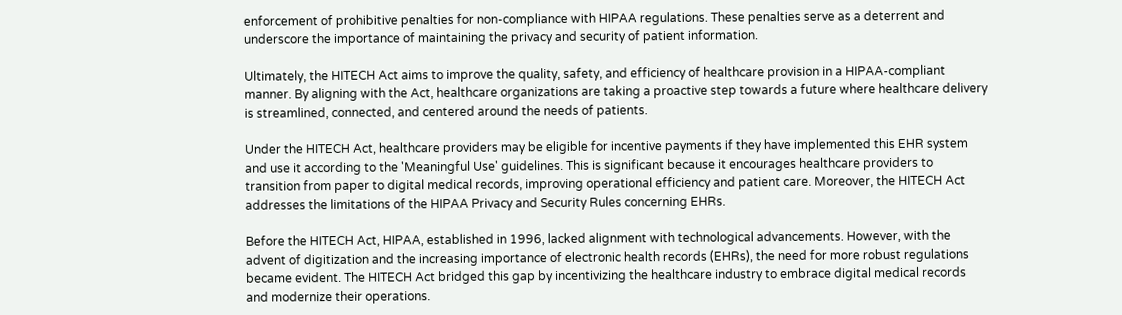enforcement of prohibitive penalties for non-compliance with HIPAA regulations. These penalties serve as a deterrent and underscore the importance of maintaining the privacy and security of patient information.

Ultimately, the HITECH Act aims to improve the quality, safety, and efficiency of healthcare provision in a HIPAA-compliant manner. By aligning with the Act, healthcare organizations are taking a proactive step towards a future where healthcare delivery is streamlined, connected, and centered around the needs of patients.

Under the HITECH Act, healthcare providers may be eligible for incentive payments if they have implemented this EHR system and use it according to the 'Meaningful Use' guidelines. This is significant because it encourages healthcare providers to transition from paper to digital medical records, improving operational efficiency and patient care. Moreover, the HITECH Act addresses the limitations of the HIPAA Privacy and Security Rules concerning EHRs.

Before the HITECH Act, HIPAA, established in 1996, lacked alignment with technological advancements. However, with the advent of digitization and the increasing importance of electronic health records (EHRs), the need for more robust regulations became evident. The HITECH Act bridged this gap by incentivizing the healthcare industry to embrace digital medical records and modernize their operations.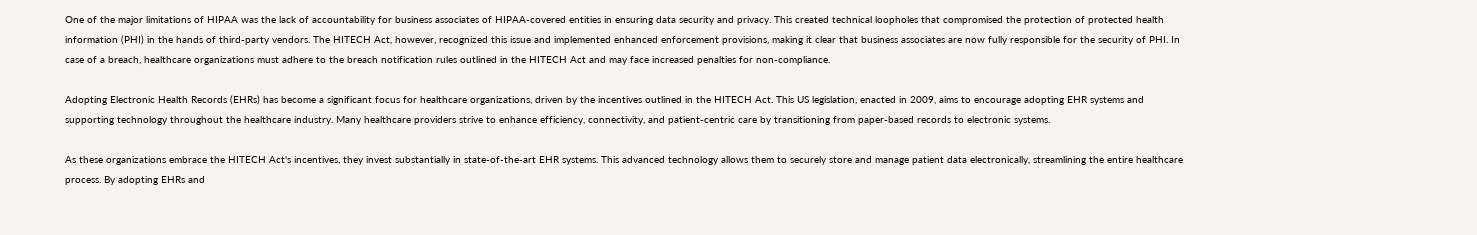One of the major limitations of HIPAA was the lack of accountability for business associates of HIPAA-covered entities in ensuring data security and privacy. This created technical loopholes that compromised the protection of protected health information (PHI) in the hands of third-party vendors. The HITECH Act, however, recognized this issue and implemented enhanced enforcement provisions, making it clear that business associates are now fully responsible for the security of PHI. In case of a breach, healthcare organizations must adhere to the breach notification rules outlined in the HITECH Act and may face increased penalties for non-compliance.

Adopting Electronic Health Records (EHRs) has become a significant focus for healthcare organizations, driven by the incentives outlined in the HITECH Act. This US legislation, enacted in 2009, aims to encourage adopting EHR systems and supporting technology throughout the healthcare industry. Many healthcare providers strive to enhance efficiency, connectivity, and patient-centric care by transitioning from paper-based records to electronic systems.

As these organizations embrace the HITECH Act's incentives, they invest substantially in state-of-the-art EHR systems. This advanced technology allows them to securely store and manage patient data electronically, streamlining the entire healthcare process. By adopting EHRs and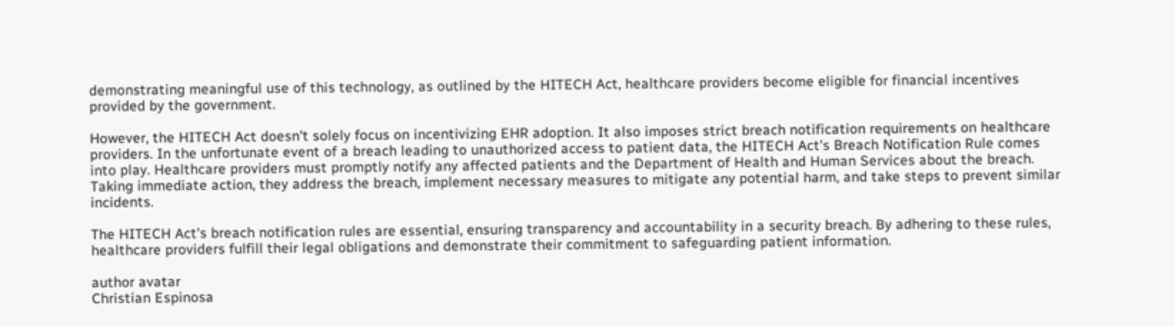demonstrating meaningful use of this technology, as outlined by the HITECH Act, healthcare providers become eligible for financial incentives provided by the government.

However, the HITECH Act doesn't solely focus on incentivizing EHR adoption. It also imposes strict breach notification requirements on healthcare providers. In the unfortunate event of a breach leading to unauthorized access to patient data, the HITECH Act's Breach Notification Rule comes into play. Healthcare providers must promptly notify any affected patients and the Department of Health and Human Services about the breach. Taking immediate action, they address the breach, implement necessary measures to mitigate any potential harm, and take steps to prevent similar incidents.

The HITECH Act's breach notification rules are essential, ensuring transparency and accountability in a security breach. By adhering to these rules, healthcare providers fulfill their legal obligations and demonstrate their commitment to safeguarding patient information.

author avatar
Christian Espinosa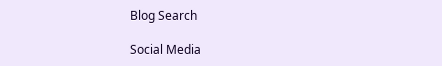Blog Search

Social Media